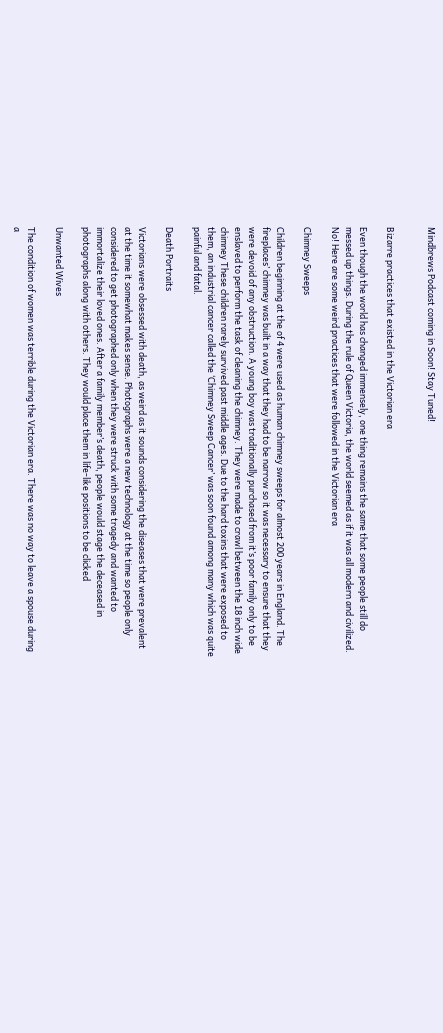Mindbrews Podcast coming in Soon! Stay Tuned!


Bizarre practices that existed in the Victorian era

Even though the world has changed immensely, one thing remains the same that some people still do messed up things. During the rule of Queen Victoria, the world seemed as if it was all modern and civilized. No! Here are some weird practices that were followed in the Victorian era

Chimney Sweeps

Children beginning at the of 4 were used as human chimney sweeps for almost 200 years in England. The fireplaces’ chimney was built in a way that they had to be narrow so it was necessary to ensure that they were devoid of any obstruction. A young boy was traditionally purchased from it’s poor family only to be enslaved to perform the task of cleaning the chimney. They were made to crawl between the 18 inch wide chimney These children rarely survived past middle ages. Due to the hard toxins that were exposed to them, an industrial cancer called the ‘Chimney Sweep Cancer’ was soon found among many which was quite painful and fatal.

Death Portraits

Victorians were obsessed with death, as weird as it sounds considering the diseases that were prevalent at the time it somewhat makes sense. Photographs were a new technology at the time so people only considered to get photographed only when they were struck with some tragedy and wanted to immortalize their loved ones. After a family member’s death, people would stage the deceased in photographs along with others. They would place them in life-like positions to be clicked

Unwanted Wives

The condition of women was terrible during the Victorian era. There was no way to leave a spouse during a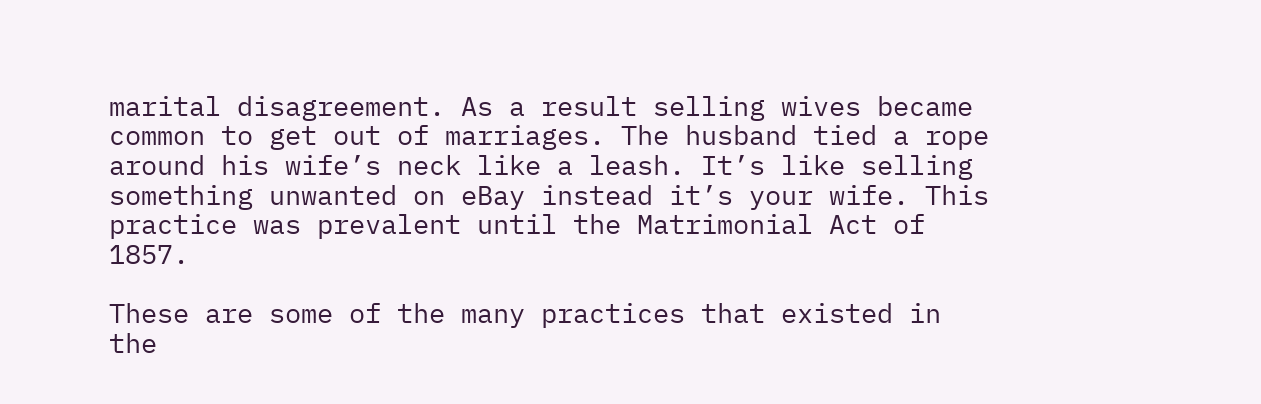marital disagreement. As a result selling wives became common to get out of marriages. The husband tied a rope around his wife’s neck like a leash. It’s like selling something unwanted on eBay instead it’s your wife. This practice was prevalent until the Matrimonial Act of 1857.

These are some of the many practices that existed in the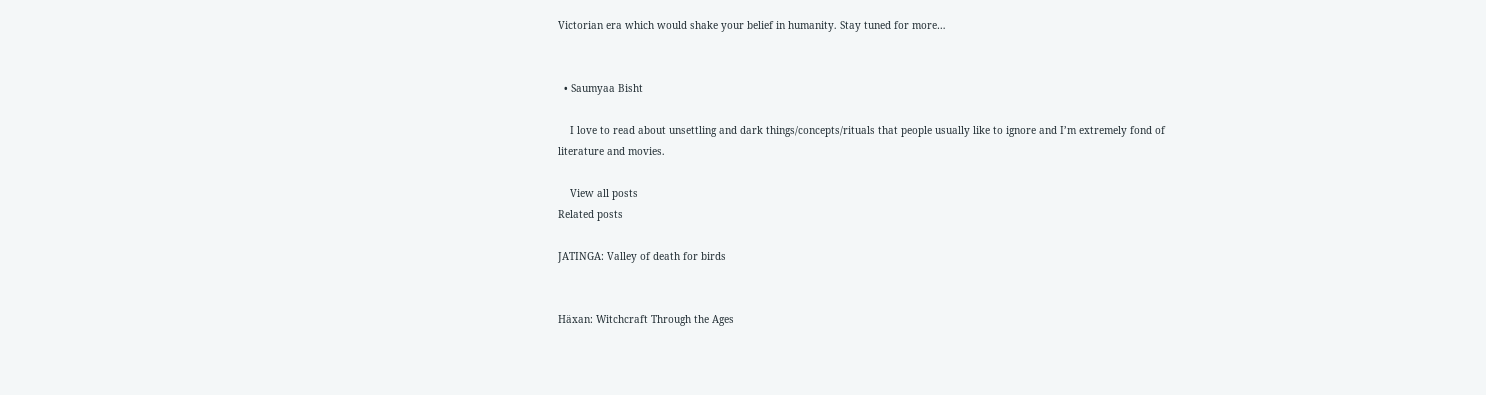Victorian era which would shake your belief in humanity. Stay tuned for more…


  • Saumyaa Bisht

    I love to read about unsettling and dark things/concepts/rituals that people usually like to ignore and I’m extremely fond of literature and movies.

    View all posts
Related posts

JATINGA: Valley of death for birds


Häxan: Witchcraft Through the Ages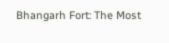Bhangarh Fort: The Most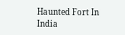Haunted Fort In India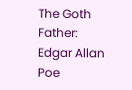The Goth Father: Edgar Allan Poe